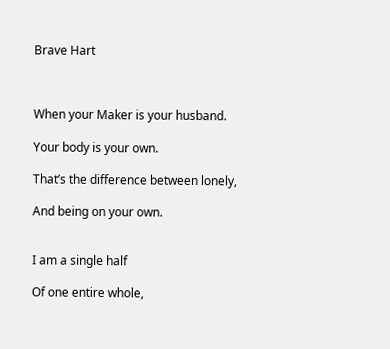Brave Hart



When your Maker is your husband.

Your body is your own.

That’s the difference between lonely,

And being on your own.


I am a single half

Of one entire whole,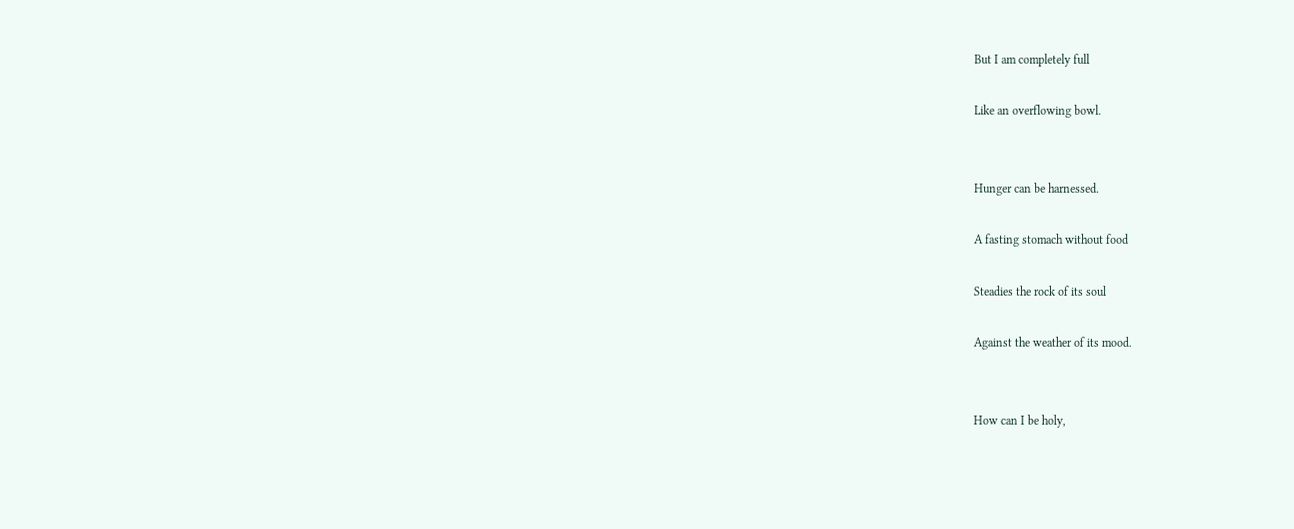But I am completely full

Like an overflowing bowl.


Hunger can be harnessed.

A fasting stomach without food

Steadies the rock of its soul

Against the weather of its mood.


How can I be holy,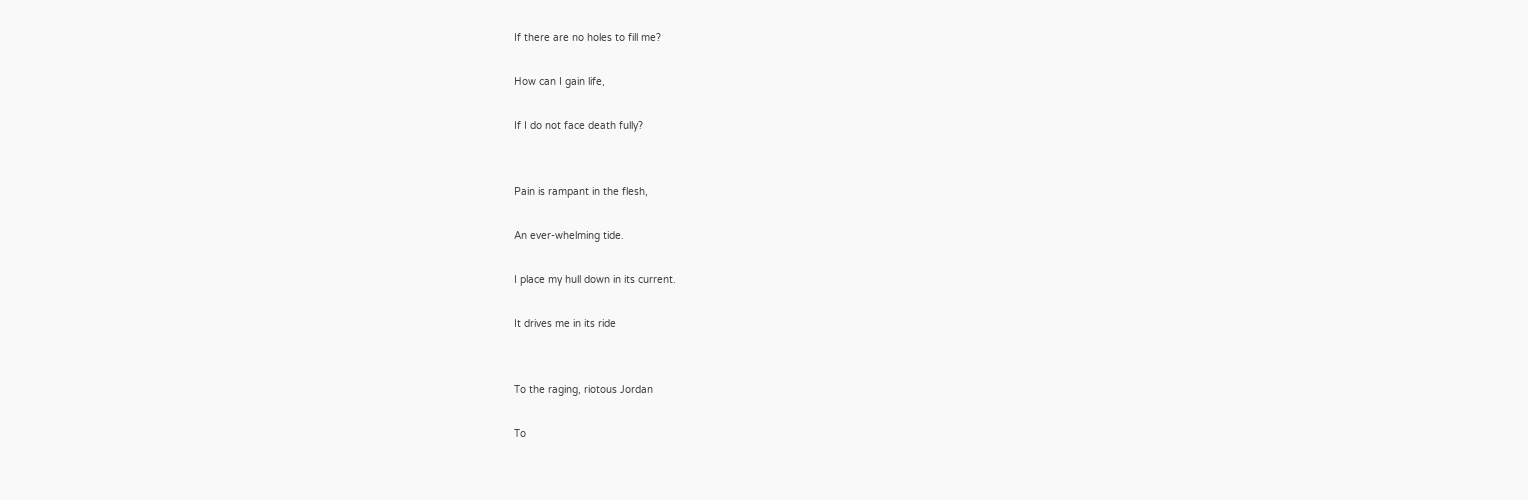If there are no holes to fill me?

How can I gain life,

If I do not face death fully?


Pain is rampant in the flesh,

An ever-whelming tide.

I place my hull down in its current.

It drives me in its ride


To the raging, riotous Jordan

To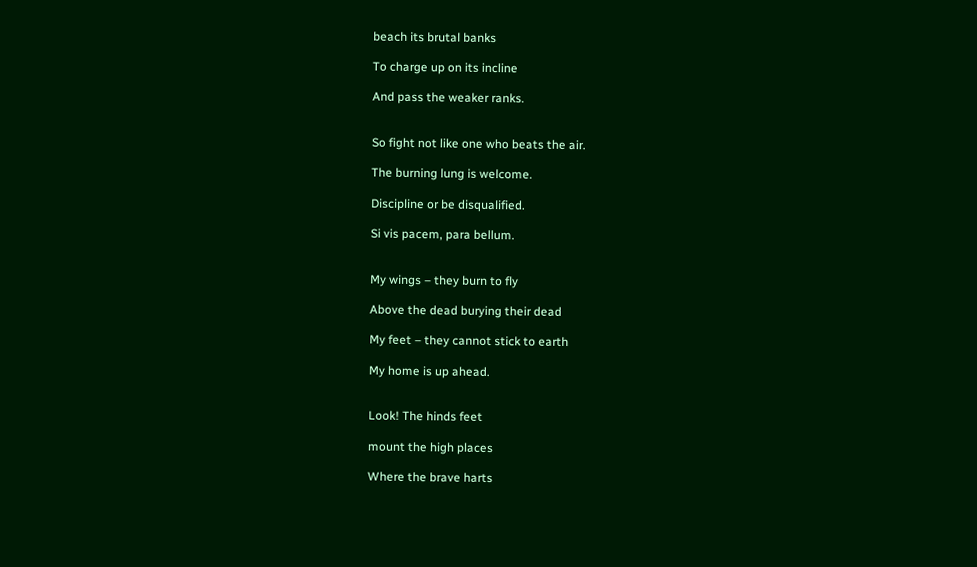beach its brutal banks

To charge up on its incline

And pass the weaker ranks.


So fight not like one who beats the air.

The burning lung is welcome.

Discipline or be disqualified.

Si vis pacem, para bellum.


My wings – they burn to fly

Above the dead burying their dead

My feet – they cannot stick to earth

My home is up ahead.


Look! The hinds feet

mount the high places

Where the brave harts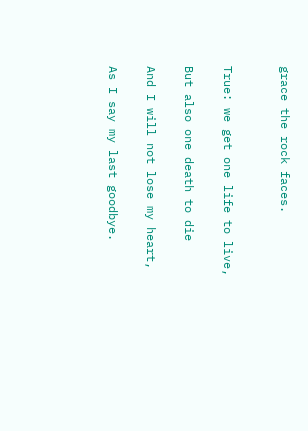grace the rock faces.


True: we get one life to live,

But also one death to die

And I will not lose my heart,

As I say my last goodbye.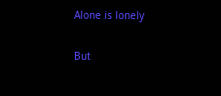Alone is lonely

But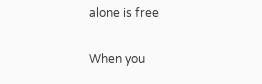alone is free

When you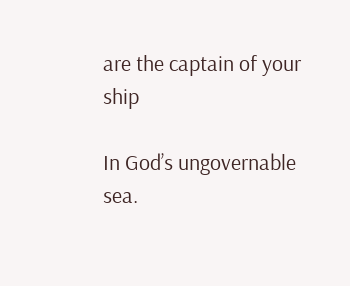are the captain of your ship

In God’s ungovernable sea.